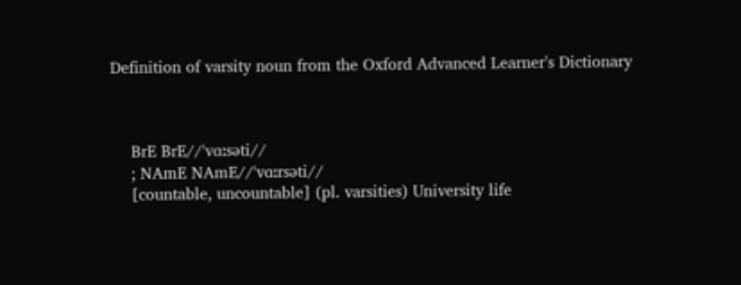Definition of varsity noun from the Oxford Advanced Learner's Dictionary



    BrE BrE//ˈvɑːsəti//
    ; NAmE NAmE//ˈvɑːrsəti//
    [countable, uncountable] (pl. varsities) University life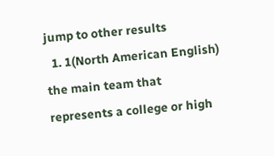jump to other results
  1. 1(North American English) the main team that represents a college or high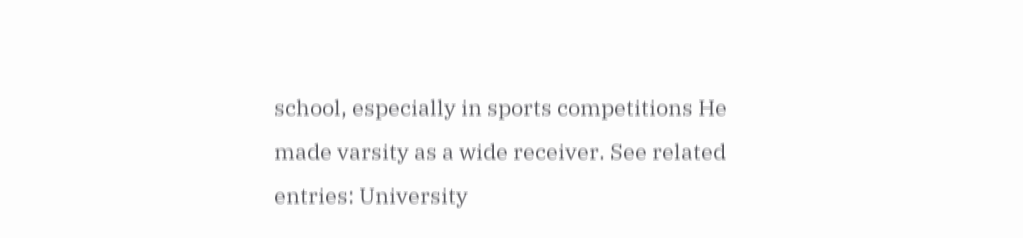school, especially in sports competitions He made varsity as a wide receiver. See related entries: University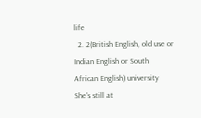life
  2. 2(British English, old use or Indian English or South African English) university She's still at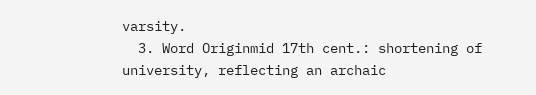varsity.
  3. Word Originmid 17th cent.: shortening of university, reflecting an archaic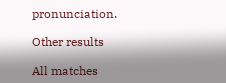pronunciation.

Other results

All matches